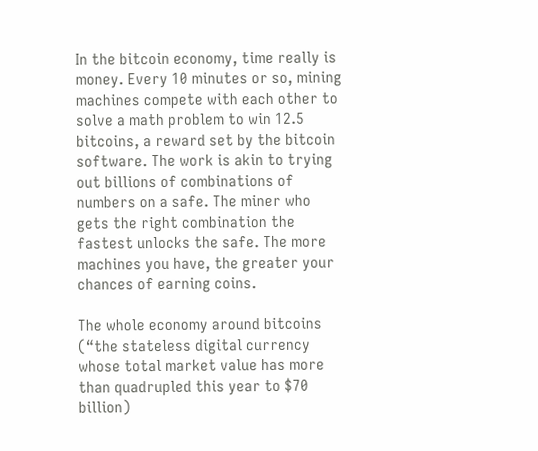In the bitcoin economy, time really is money. Every 10 minutes or so, mining machines compete with each other to solve a math problem to win 12.5 bitcoins, a reward set by the bitcoin software. The work is akin to trying out billions of combinations of numbers on a safe. The miner who gets the right combination the fastest unlocks the safe. The more machines you have, the greater your chances of earning coins.

The whole economy around bitcoins (“the stateless digital currency whose total market value has more than quadrupled this year to $70 billion)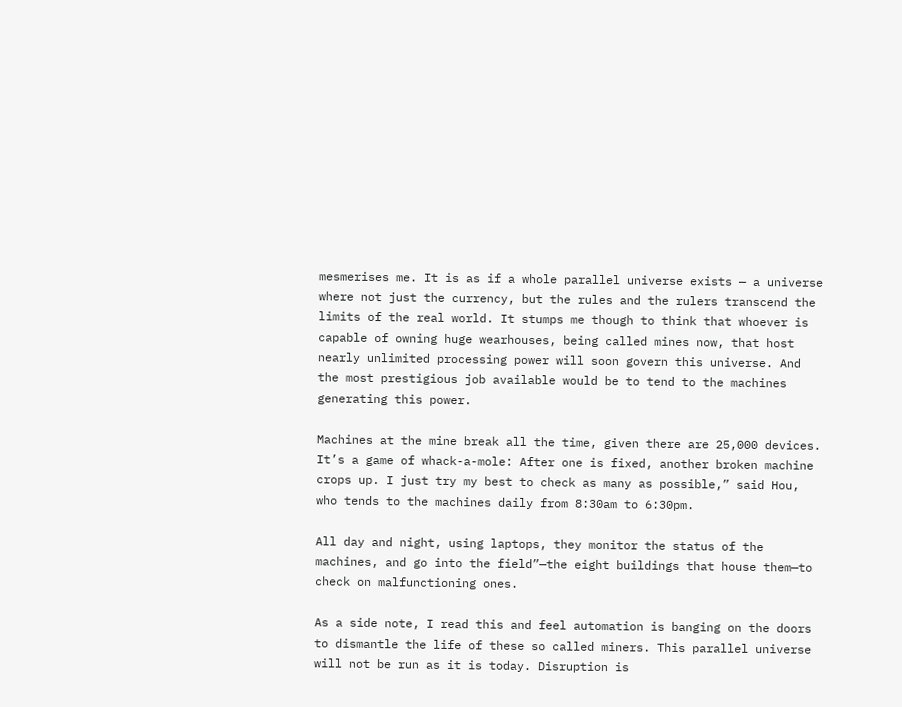mesmerises me. It is as if a whole parallel universe exists — a universe where not just the currency, but the rules and the rulers transcend the limits of the real world. It stumps me though to think that whoever is capable of owning huge wearhouses, being called mines now, that host nearly unlimited processing power will soon govern this universe. And the most prestigious job available would be to tend to the machines generating this power.

Machines at the mine break all the time, given there are 25,000 devices. It’s a game of whack-a-mole: After one is fixed, another broken machine crops up. I just try my best to check as many as possible,” said Hou, who tends to the machines daily from 8:30am to 6:30pm.

All day and night, using laptops, they monitor the status of the machines, and go into the field”—the eight buildings that house them—to check on malfunctioning ones.

As a side note, I read this and feel automation is banging on the doors to dismantle the life of these so called miners. This parallel universe will not be run as it is today. Disruption is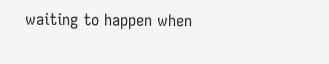waiting to happen when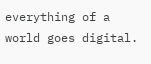everything of a world goes digital.